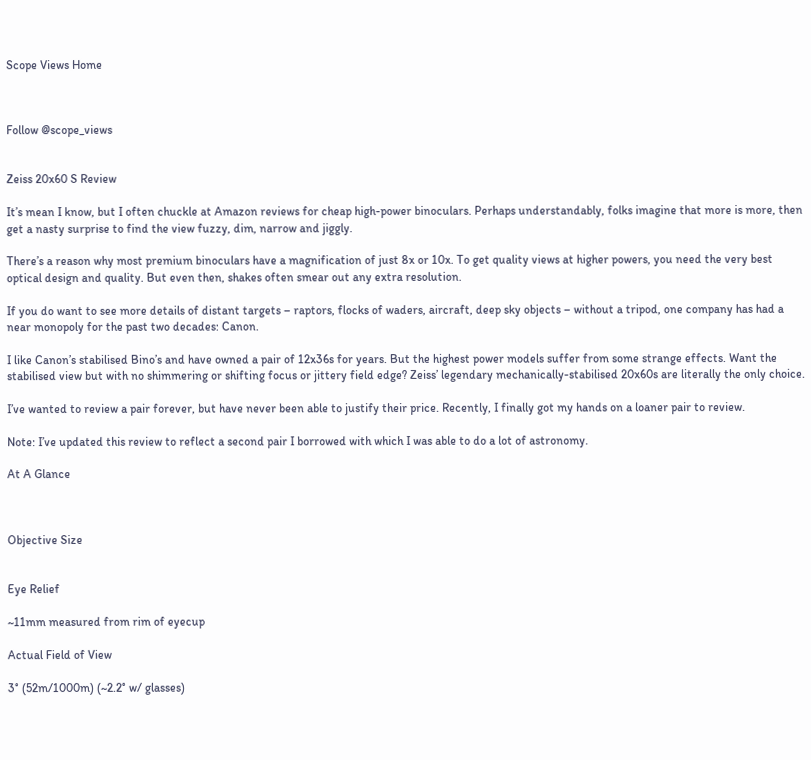Scope Views Home



Follow @scope_views


Zeiss 20x60 S Review

It’s mean I know, but I often chuckle at Amazon reviews for cheap high-power binoculars. Perhaps understandably, folks imagine that more is more, then get a nasty surprise to find the view fuzzy, dim, narrow and jiggly.

There’s a reason why most premium binoculars have a magnification of just 8x or 10x. To get quality views at higher powers, you need the very best optical design and quality. But even then, shakes often smear out any extra resolution.

If you do want to see more details of distant targets – raptors, flocks of waders, aircraft, deep sky objects – without a tripod, one company has had a near monopoly for the past two decades: Canon.

I like Canon’s stabilised Bino’s and have owned a pair of 12x36s for years. But the highest power models suffer from some strange effects. Want the stabilised view but with no shimmering or shifting focus or jittery field edge? Zeiss’ legendary mechanically-stabilised 20x60s are literally the only choice.

I’ve wanted to review a pair forever, but have never been able to justify their price. Recently, I finally got my hands on a loaner pair to review.

Note: I’ve updated this review to reflect a second pair I borrowed with which I was able to do a lot of astronomy.

At A Glance



Objective Size


Eye Relief

~11mm measured from rim of eyecup

Actual Field of View

3° (52m/1000m) (~2.2° w/ glasses)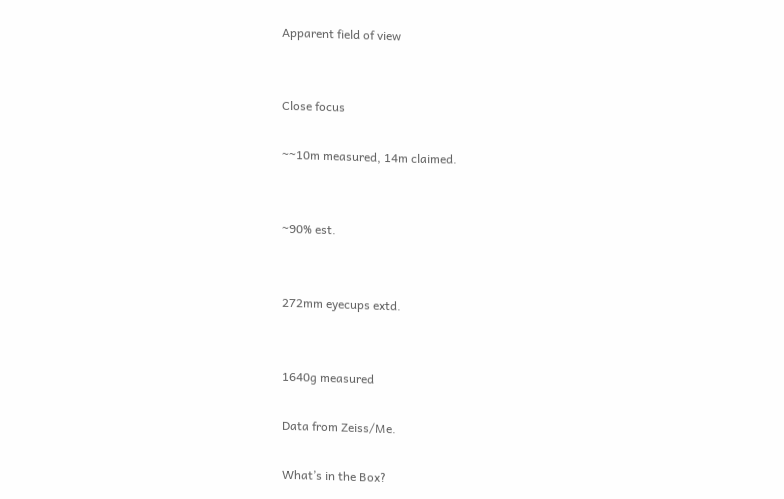Apparent field of view


Close focus

~~10m measured, 14m claimed.


~90% est.


272mm eyecups extd.


1640g measured

Data from Zeiss/Me.

What’s in the Box?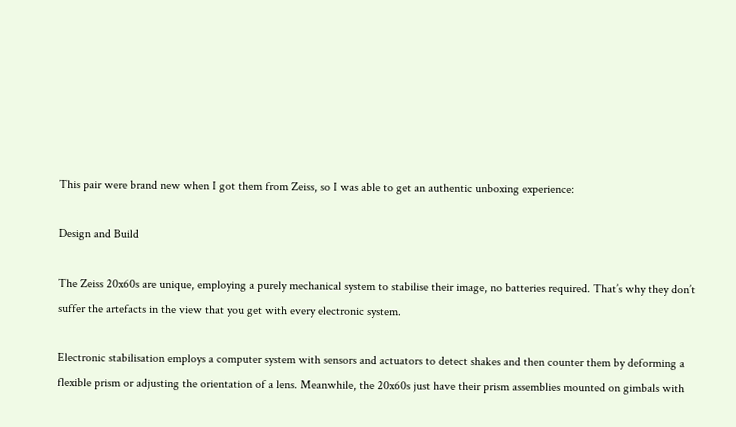This pair were brand new when I got them from Zeiss, so I was able to get an authentic unboxing experience:

Design and Build

The Zeiss 20x60s are unique, employing a purely mechanical system to stabilise their image, no batteries required. That’s why they don’t suffer the artefacts in the view that you get with every electronic system.

Electronic stabilisation employs a computer system with sensors and actuators to detect shakes and then counter them by deforming a flexible prism or adjusting the orientation of a lens. Meanwhile, the 20x60s just have their prism assemblies mounted on gimbals with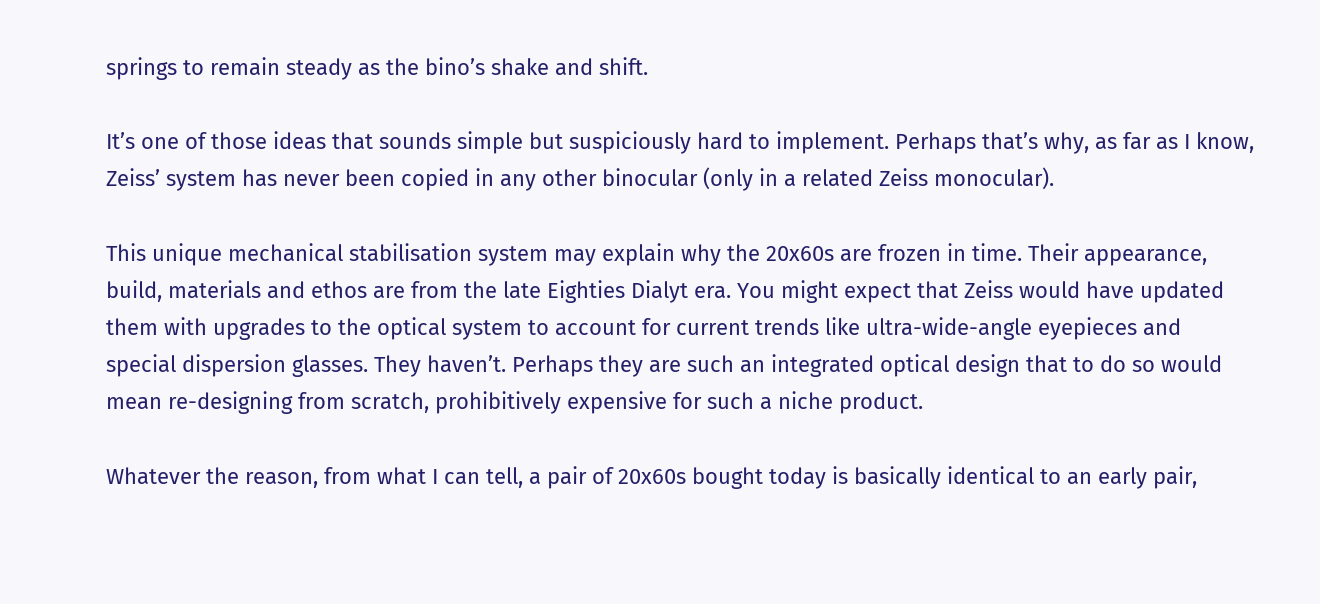springs to remain steady as the bino’s shake and shift.

It’s one of those ideas that sounds simple but suspiciously hard to implement. Perhaps that’s why, as far as I know, Zeiss’ system has never been copied in any other binocular (only in a related Zeiss monocular).

This unique mechanical stabilisation system may explain why the 20x60s are frozen in time. Their appearance, build, materials and ethos are from the late Eighties Dialyt era. You might expect that Zeiss would have updated them with upgrades to the optical system to account for current trends like ultra-wide-angle eyepieces and special dispersion glasses. They haven’t. Perhaps they are such an integrated optical design that to do so would mean re-designing from scratch, prohibitively expensive for such a niche product.

Whatever the reason, from what I can tell, a pair of 20x60s bought today is basically identical to an early pair,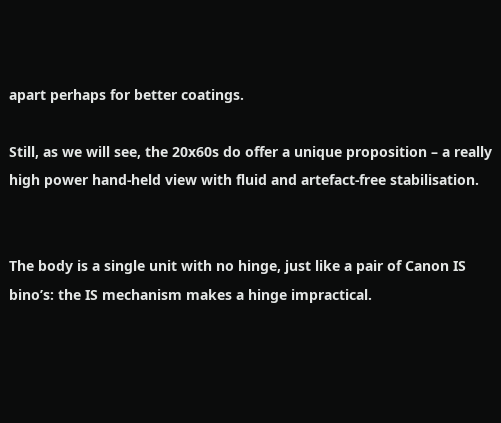apart perhaps for better coatings.

Still, as we will see, the 20x60s do offer a unique proposition – a really high power hand-held view with fluid and artefact-free stabilisation.


The body is a single unit with no hinge, just like a pair of Canon IS bino’s: the IS mechanism makes a hinge impractical.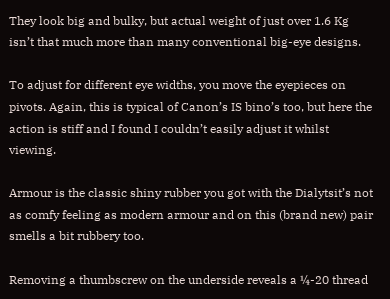They look big and bulky, but actual weight of just over 1.6 Kg isn’t that much more than many conventional big-eye designs.

To adjust for different eye widths, you move the eyepieces on pivots. Again, this is typical of Canon’s IS bino’s too, but here the action is stiff and I found I couldn’t easily adjust it whilst viewing.

Armour is the classic shiny rubber you got with the Dialytsit’s not as comfy feeling as modern armour and on this (brand new) pair smells a bit rubbery too.

Removing a thumbscrew on the underside reveals a ¼-20 thread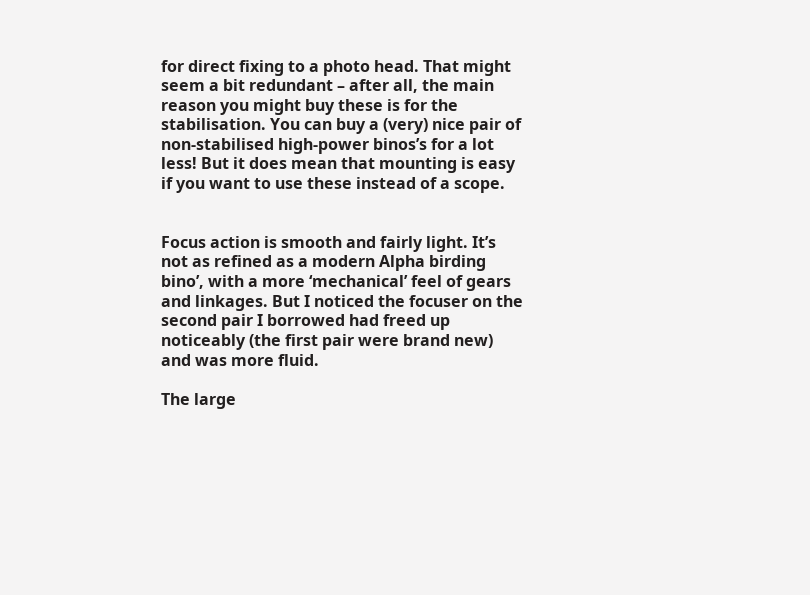for direct fixing to a photo head. That might seem a bit redundant – after all, the main reason you might buy these is for the stabilisation. You can buy a (very) nice pair of non-stabilised high-power binos’s for a lot less! But it does mean that mounting is easy if you want to use these instead of a scope.


Focus action is smooth and fairly light. It’s not as refined as a modern Alpha birding bino’, with a more ‘mechanical’ feel of gears and linkages. But I noticed the focuser on the second pair I borrowed had freed up noticeably (the first pair were brand new) and was more fluid.

The large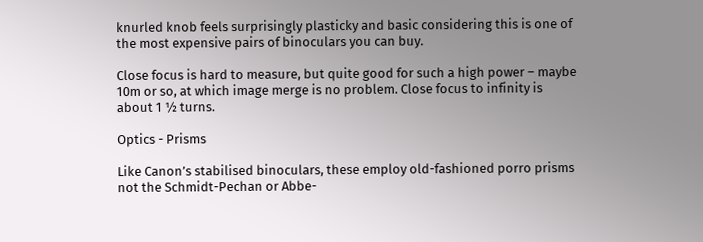knurled knob feels surprisingly plasticky and basic considering this is one of the most expensive pairs of binoculars you can buy.

Close focus is hard to measure, but quite good for such a high power – maybe 10m or so, at which image merge is no problem. Close focus to infinity is about 1 ½ turns.

Optics - Prisms

Like Canon’s stabilised binoculars, these employ old-fashioned porro prisms not the Schmidt-Pechan or Abbe-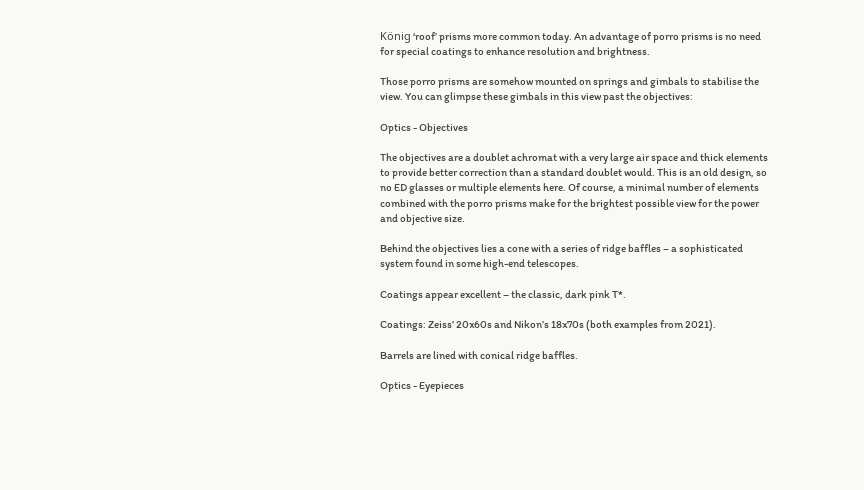König ‘roof’ prisms more common today. An advantage of porro prisms is no need for special coatings to enhance resolution and brightness.

Those porro prisms are somehow mounted on springs and gimbals to stabilise the view. You can glimpse these gimbals in this view past the objectives:

Optics - Objectives

The objectives are a doublet achromat with a very large air space and thick elements to provide better correction than a standard doublet would. This is an old design, so no ED glasses or multiple elements here. Of course, a minimal number of elements combined with the porro prisms make for the brightest possible view for the power and objective size.

Behind the objectives lies a cone with a series of ridge baffles – a sophisticated system found in some high-end telescopes.

Coatings appear excellent – the classic, dark pink T*.

Coatings: Zeiss’ 20x60s and Nikon’s 18x70s (both examples from 2021).

Barrels are lined with conical ridge baffles.

Optics - Eyepieces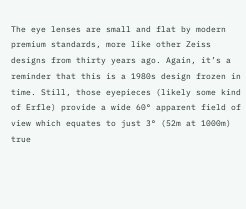The eye lenses are small and flat by modern premium standards, more like other Zeiss designs from thirty years ago. Again, it’s a reminder that this is a 1980s design frozen in time. Still, those eyepieces (likely some kind of Erfle) provide a wide 60° apparent field of view which equates to just 3° (52m at 1000m) true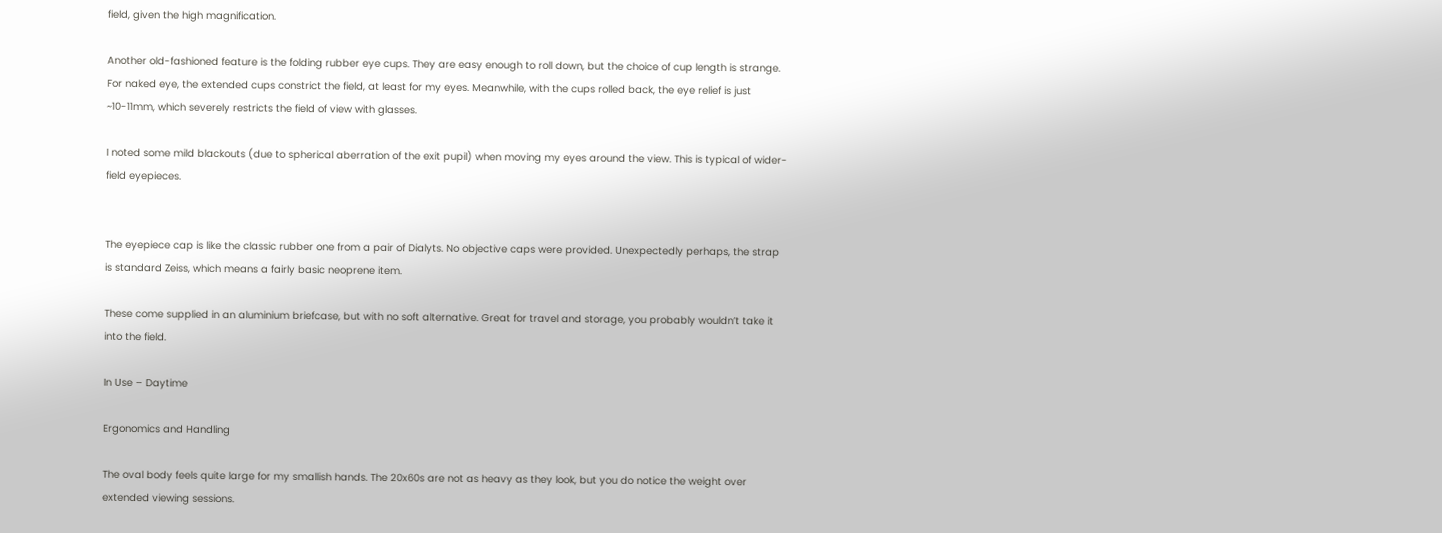field, given the high magnification.

Another old-fashioned feature is the folding rubber eye cups. They are easy enough to roll down, but the choice of cup length is strange. For naked eye, the extended cups constrict the field, at least for my eyes. Meanwhile, with the cups rolled back, the eye relief is just ~10-11mm, which severely restricts the field of view with glasses.

I noted some mild blackouts (due to spherical aberration of the exit pupil) when moving my eyes around the view. This is typical of wider-field eyepieces.


The eyepiece cap is like the classic rubber one from a pair of Dialyts. No objective caps were provided. Unexpectedly perhaps, the strap is standard Zeiss, which means a fairly basic neoprene item.

These come supplied in an aluminium briefcase, but with no soft alternative. Great for travel and storage, you probably wouldn’t take it into the field.

In Use – Daytime

Ergonomics and Handling

The oval body feels quite large for my smallish hands. The 20x60s are not as heavy as they look, but you do notice the weight over extended viewing sessions.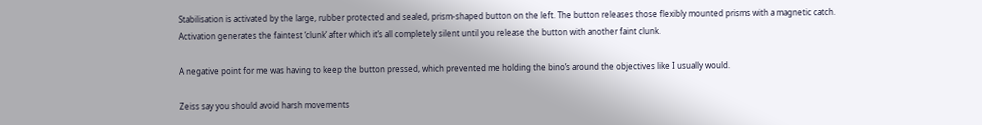Stabilisation is activated by the large, rubber protected and sealed, prism-shaped button on the left. The button releases those flexibly mounted prisms with a magnetic catch. Activation generates the faintest ‘clunk’ after which it’s all completely silent until you release the button with another faint clunk.

A negative point for me was having to keep the button pressed, which prevented me holding the bino’s around the objectives like I usually would.

Zeiss say you should avoid harsh movements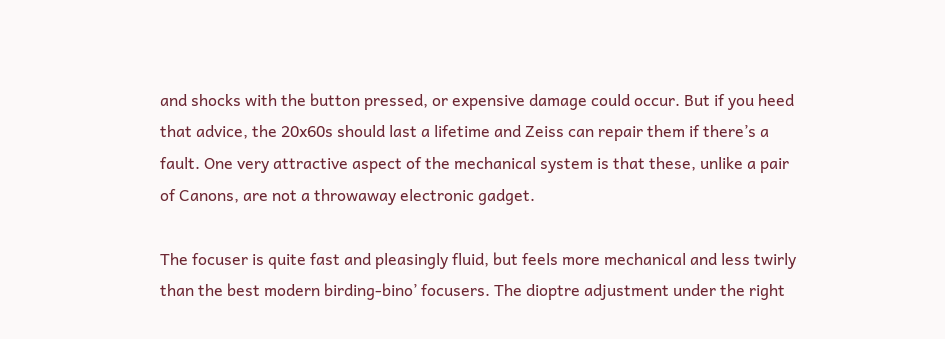and shocks with the button pressed, or expensive damage could occur. But if you heed that advice, the 20x60s should last a lifetime and Zeiss can repair them if there’s a fault. One very attractive aspect of the mechanical system is that these, unlike a pair of Canons, are not a throwaway electronic gadget.

The focuser is quite fast and pleasingly fluid, but feels more mechanical and less twirly than the best modern birding-bino’ focusers. The dioptre adjustment under the right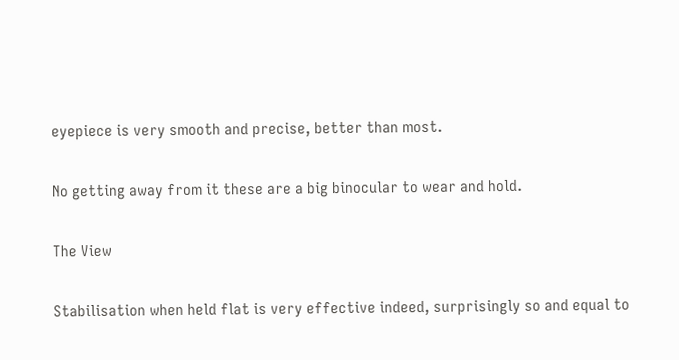eyepiece is very smooth and precise, better than most.

No getting away from it these are a big binocular to wear and hold.

The View

Stabilisation when held flat is very effective indeed, surprisingly so and equal to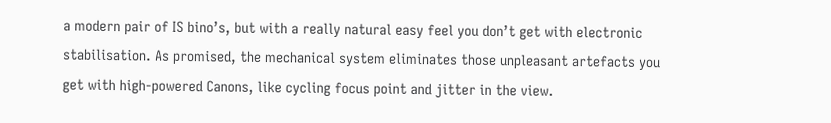a modern pair of IS bino’s, but with a really natural easy feel you don’t get with electronic stabilisation. As promised, the mechanical system eliminates those unpleasant artefacts you get with high-powered Canons, like cycling focus point and jitter in the view.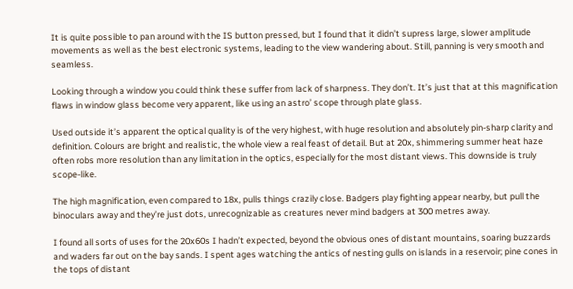It is quite possible to pan around with the IS button pressed, but I found that it didn’t supress large, slower amplitude movements as well as the best electronic systems, leading to the view wandering about. Still, panning is very smooth and seamless.

Looking through a window you could think these suffer from lack of sharpness. They don’t. It’s just that at this magnification flaws in window glass become very apparent, like using an astro’ scope through plate glass.

Used outside it’s apparent the optical quality is of the very highest, with huge resolution and absolutely pin-sharp clarity and definition. Colours are bright and realistic, the whole view a real feast of detail. But at 20x, shimmering summer heat haze often robs more resolution than any limitation in the optics, especially for the most distant views. This downside is truly scope-like.

The high magnification, even compared to 18x, pulls things crazily close. Badgers play fighting appear nearby, but pull the binoculars away and they’re just dots, unrecognizable as creatures never mind badgers at 300 metres away.

I found all sorts of uses for the 20x60s I hadn’t expected, beyond the obvious ones of distant mountains, soaring buzzards and waders far out on the bay sands. I spent ages watching the antics of nesting gulls on islands in a reservoir; pine cones in the tops of distant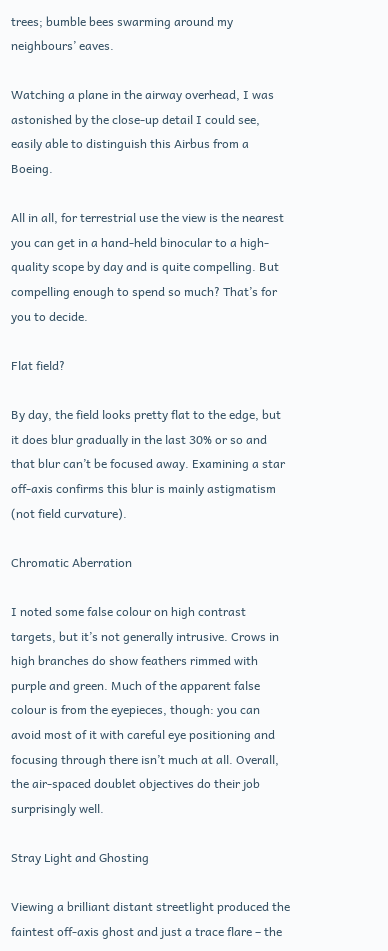trees; bumble bees swarming around my neighbours’ eaves.

Watching a plane in the airway overhead, I was astonished by the close-up detail I could see, easily able to distinguish this Airbus from a Boeing.

All in all, for terrestrial use the view is the nearest you can get in a hand-held binocular to a high-quality scope by day and is quite compelling. But compelling enough to spend so much? That’s for you to decide.

Flat field?

By day, the field looks pretty flat to the edge, but it does blur gradually in the last 30% or so and that blur can’t be focused away. Examining a star off-axis confirms this blur is mainly astigmatism (not field curvature).

Chromatic Aberration

I noted some false colour on high contrast targets, but it’s not generally intrusive. Crows in high branches do show feathers rimmed with purple and green. Much of the apparent false colour is from the eyepieces, though: you can avoid most of it with careful eye positioning and focusing through there isn’t much at all. Overall, the air-spaced doublet objectives do their job surprisingly well.

Stray Light and Ghosting

Viewing a brilliant distant streetlight produced the faintest off-axis ghost and just a trace flare – the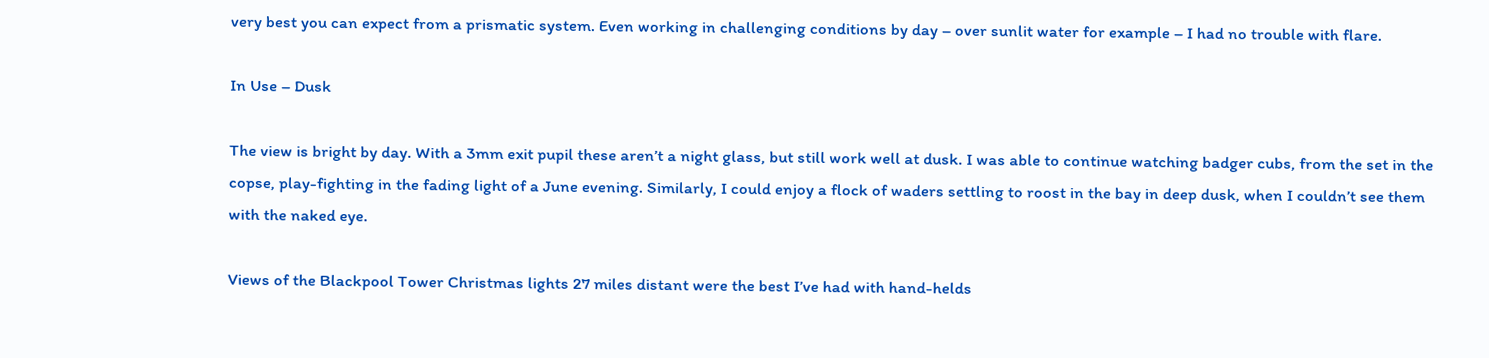very best you can expect from a prismatic system. Even working in challenging conditions by day – over sunlit water for example – I had no trouble with flare.

In Use – Dusk

The view is bright by day. With a 3mm exit pupil these aren’t a night glass, but still work well at dusk. I was able to continue watching badger cubs, from the set in the copse, play-fighting in the fading light of a June evening. Similarly, I could enjoy a flock of waders settling to roost in the bay in deep dusk, when I couldn’t see them with the naked eye.

Views of the Blackpool Tower Christmas lights 27 miles distant were the best I’ve had with hand-helds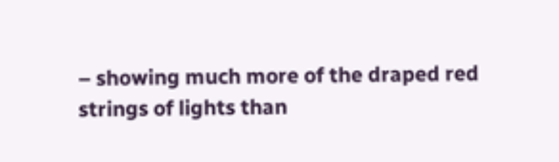– showing much more of the draped red strings of lights than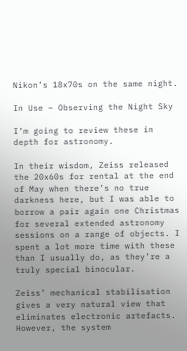Nikon’s 18x70s on the same night.

In Use – Observing the Night Sky

I’m going to review these in depth for astronomy.

In their wisdom, Zeiss released the 20x60s for rental at the end of May when there’s no true darkness here, but I was able to borrow a pair again one Christmas for several extended astronomy sessions on a range of objects. I spent a lot more time with these than I usually do, as they’re a truly special binocular.

Zeiss’ mechanical stabilisation gives a very natural view that eliminates electronic artefacts. However, the system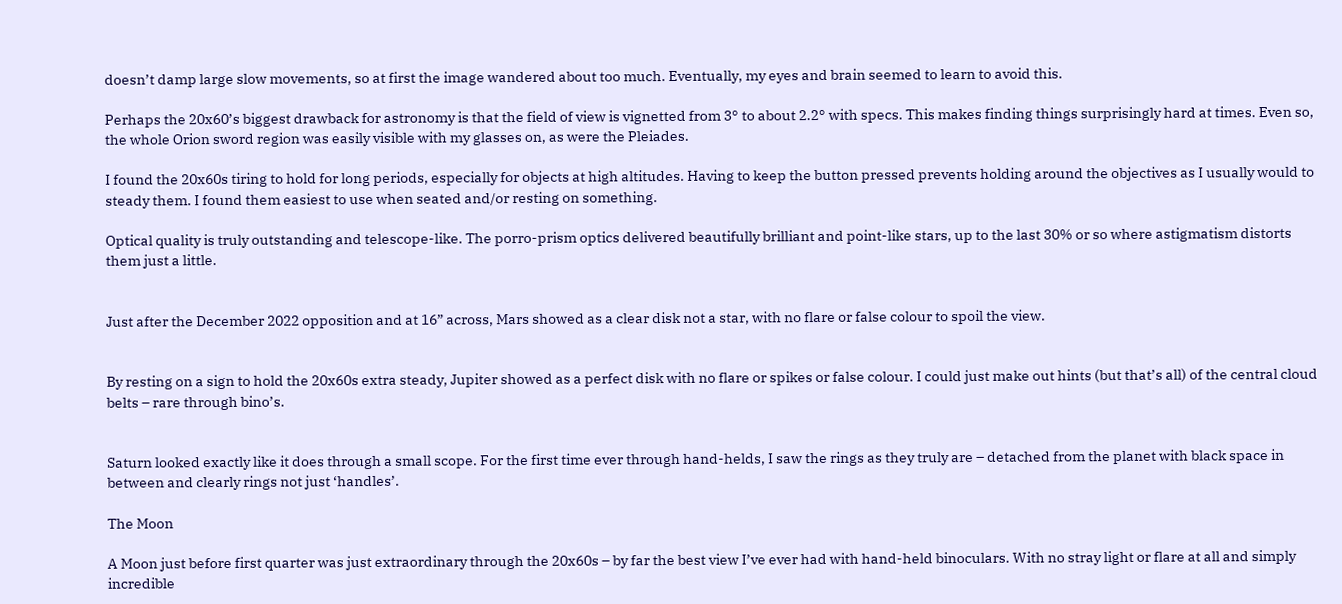doesn’t damp large slow movements, so at first the image wandered about too much. Eventually, my eyes and brain seemed to learn to avoid this.

Perhaps the 20x60’s biggest drawback for astronomy is that the field of view is vignetted from 3° to about 2.2° with specs. This makes finding things surprisingly hard at times. Even so, the whole Orion sword region was easily visible with my glasses on, as were the Pleiades.

I found the 20x60s tiring to hold for long periods, especially for objects at high altitudes. Having to keep the button pressed prevents holding around the objectives as I usually would to steady them. I found them easiest to use when seated and/or resting on something.

Optical quality is truly outstanding and telescope-like. The porro-prism optics delivered beautifully brilliant and point-like stars, up to the last 30% or so where astigmatism distorts them just a little.


Just after the December 2022 opposition and at 16” across, Mars showed as a clear disk not a star, with no flare or false colour to spoil the view.


By resting on a sign to hold the 20x60s extra steady, Jupiter showed as a perfect disk with no flare or spikes or false colour. I could just make out hints (but that’s all) of the central cloud belts – rare through bino’s.


Saturn looked exactly like it does through a small scope. For the first time ever through hand-helds, I saw the rings as they truly are – detached from the planet with black space in between and clearly rings not just ‘handles’.

The Moon

A Moon just before first quarter was just extraordinary through the 20x60s – by far the best view I’ve ever had with hand-held binoculars. With no stray light or flare at all and simply incredible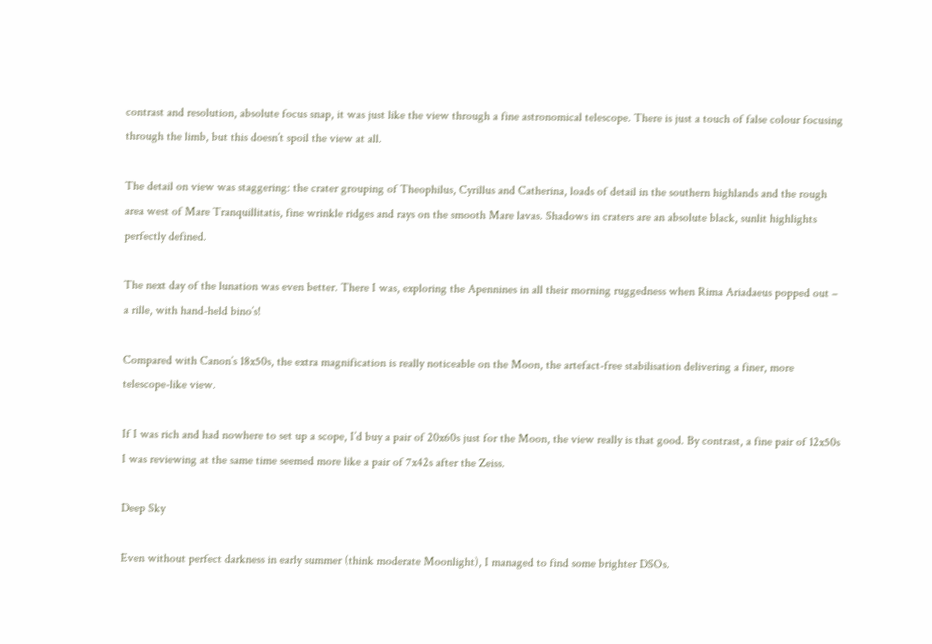contrast and resolution, absolute focus snap, it was just like the view through a fine astronomical telescope. There is just a touch of false colour focusing through the limb, but this doesn’t spoil the view at all.

The detail on view was staggering: the crater grouping of Theophilus, Cyrillus and Catherina, loads of detail in the southern highlands and the rough area west of Mare Tranquillitatis, fine wrinkle ridges and rays on the smooth Mare lavas. Shadows in craters are an absolute black, sunlit highlights perfectly defined.

The next day of the lunation was even better. There I was, exploring the Apennines in all their morning ruggedness when Rima Ariadaeus popped out – a rille, with hand-held bino’s!

Compared with Canon’s 18x50s, the extra magnification is really noticeable on the Moon, the artefact-free stabilisation delivering a finer, more telescope-like view.

If I was rich and had nowhere to set up a scope, I’d buy a pair of 20x60s just for the Moon, the view really is that good. By contrast, a fine pair of 12x50s I was reviewing at the same time seemed more like a pair of 7x42s after the Zeiss.

Deep Sky

Even without perfect darkness in early summer (think moderate Moonlight), I managed to find some brighter DSOs.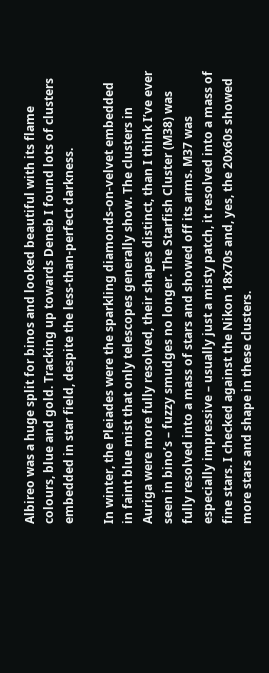Albireo was a huge split for binos and looked beautiful with its flame colours, blue and gold. Tracking up towards Deneb I found lots of clusters embedded in star field, despite the less-than-perfect darkness.

In winter, the Pleiades were the sparkling diamonds-on-velvet embedded in faint blue mist that only telescopes generally show. The clusters in Auriga were more fully resolved, their shapes distinct, than I think I’ve ever seen in bino’s – fuzzy smudges no longer. The Starfish Cluster (M38) was fully resolved into a mass of stars and showed off its arms. M37 was especially impressive – usually just a misty patch, it resolved into a mass of fine stars. I checked against the Nikon 18x70s and, yes, the 20x60s showed more stars and shape in these clusters.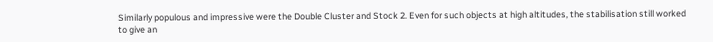Similarly populous and impressive were the Double Cluster and Stock 2. Even for such objects at high altitudes, the stabilisation still worked to give an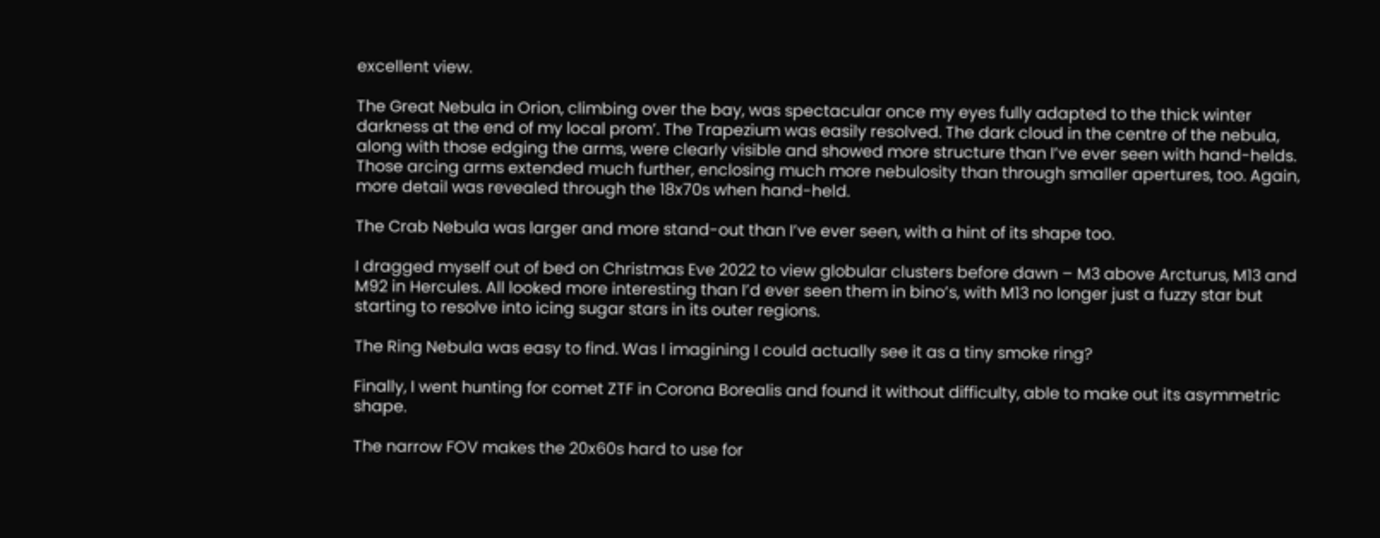excellent view.

The Great Nebula in Orion, climbing over the bay, was spectacular once my eyes fully adapted to the thick winter darkness at the end of my local prom’. The Trapezium was easily resolved. The dark cloud in the centre of the nebula, along with those edging the arms, were clearly visible and showed more structure than I’ve ever seen with hand-helds. Those arcing arms extended much further, enclosing much more nebulosity than through smaller apertures, too. Again, more detail was revealed through the 18x70s when hand-held.

The Crab Nebula was larger and more stand-out than I’ve ever seen, with a hint of its shape too.

I dragged myself out of bed on Christmas Eve 2022 to view globular clusters before dawn – M3 above Arcturus, M13 and M92 in Hercules. All looked more interesting than I’d ever seen them in bino’s, with M13 no longer just a fuzzy star but starting to resolve into icing sugar stars in its outer regions.

The Ring Nebula was easy to find. Was I imagining I could actually see it as a tiny smoke ring?

Finally, I went hunting for comet ZTF in Corona Borealis and found it without difficulty, able to make out its asymmetric shape.

The narrow FOV makes the 20x60s hard to use for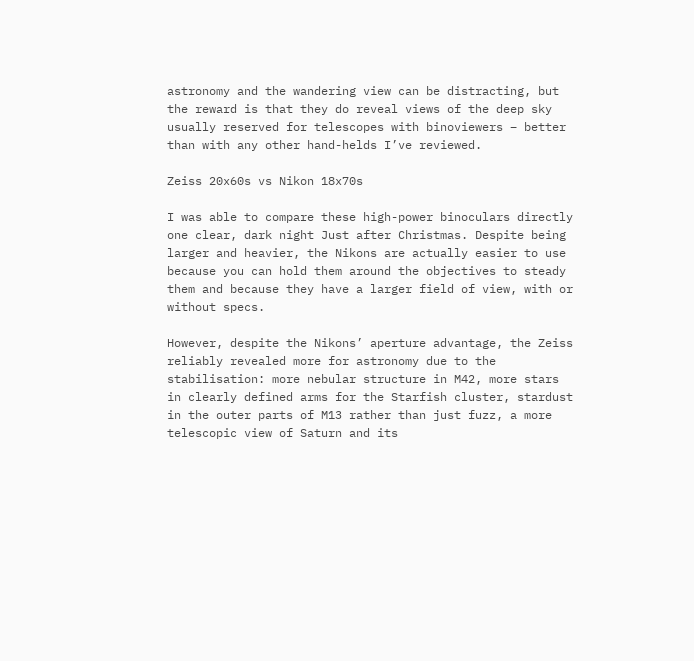astronomy and the wandering view can be distracting, but the reward is that they do reveal views of the deep sky usually reserved for telescopes with binoviewers – better than with any other hand-helds I’ve reviewed.

Zeiss 20x60s vs Nikon 18x70s

I was able to compare these high-power binoculars directly one clear, dark night Just after Christmas. Despite being larger and heavier, the Nikons are actually easier to use because you can hold them around the objectives to steady them and because they have a larger field of view, with or without specs.

However, despite the Nikons’ aperture advantage, the Zeiss reliably revealed more for astronomy due to the stabilisation: more nebular structure in M42, more stars in clearly defined arms for the Starfish cluster, stardust in the outer parts of M13 rather than just fuzz, a more telescopic view of Saturn and its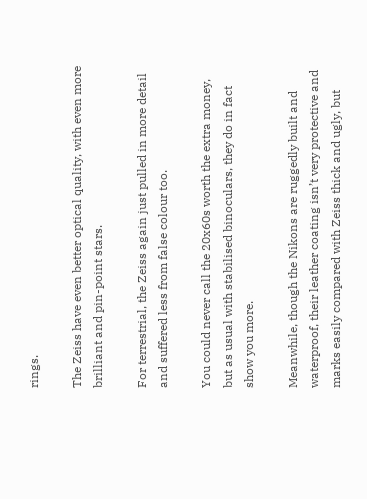rings.

The Zeiss have even better optical quality, with even more brilliant and pin-point stars.

For terrestrial, the Zeiss again just pulled in more detail and suffered less from false colour too.

You could never call the 20x60s worth the extra money, but as usual with stabilised binoculars, they do in fact show you more.

Meanwhile, though the Nikons are ruggedly built and waterproof, their leather coating isn’t very protective and marks easily compared with Zeiss thick and ugly, but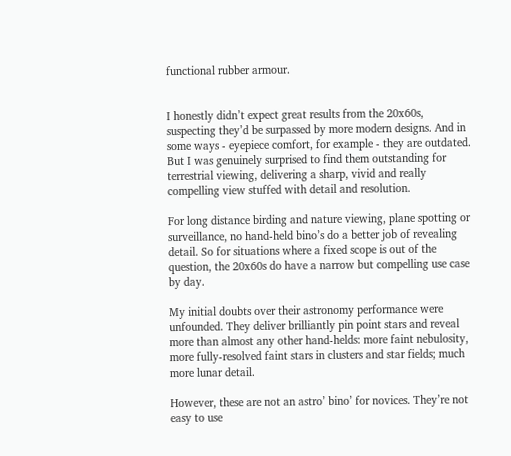functional rubber armour.


I honestly didn’t expect great results from the 20x60s, suspecting they’d be surpassed by more modern designs. And in some ways - eyepiece comfort, for example - they are outdated. But I was genuinely surprised to find them outstanding for terrestrial viewing, delivering a sharp, vivid and really compelling view stuffed with detail and resolution.

For long distance birding and nature viewing, plane spotting or surveillance, no hand-held bino’s do a better job of revealing detail. So for situations where a fixed scope is out of the question, the 20x60s do have a narrow but compelling use case by day.

My initial doubts over their astronomy performance were unfounded. They deliver brilliantly pin point stars and reveal more than almost any other hand-helds: more faint nebulosity, more fully-resolved faint stars in clusters and star fields; much more lunar detail.

However, these are not an astro’ bino’ for novices. They’re not easy to use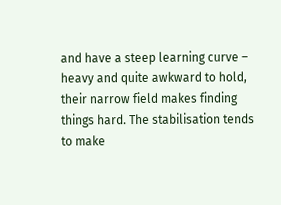and have a steep learning curve – heavy and quite awkward to hold, their narrow field makes finding things hard. The stabilisation tends to make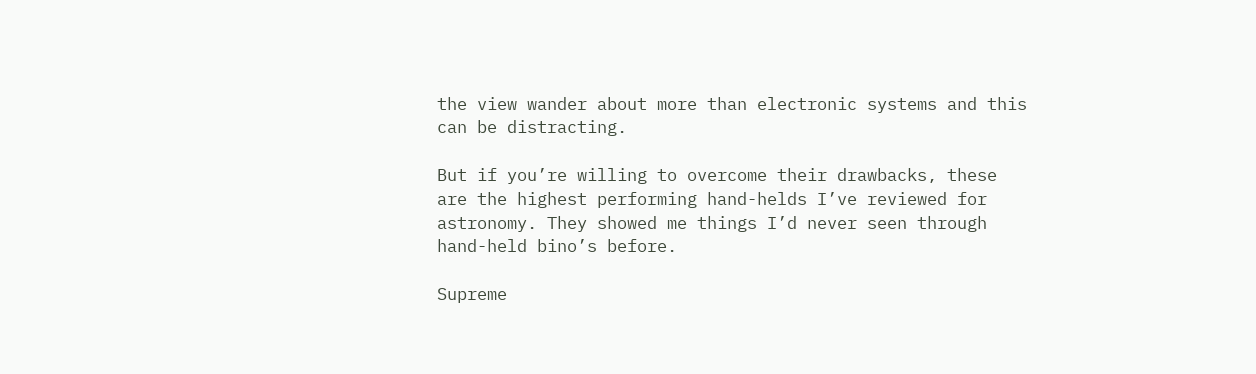the view wander about more than electronic systems and this can be distracting.

But if you’re willing to overcome their drawbacks, these are the highest performing hand-helds I’ve reviewed for astronomy. They showed me things I’d never seen through hand-held bino’s before.

Supreme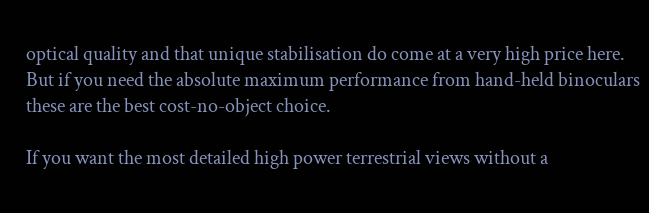optical quality and that unique stabilisation do come at a very high price here. But if you need the absolute maximum performance from hand-held binoculars these are the best cost-no-object choice.

If you want the most detailed high power terrestrial views without a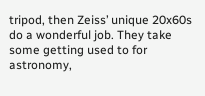tripod, then Zeiss’ unique 20x60s do a wonderful job. They take some getting used to for astronomy,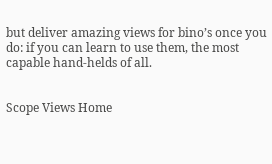but deliver amazing views for bino’s once you do: if you can learn to use them, the most capable hand-helds of all.


Scope Views Home